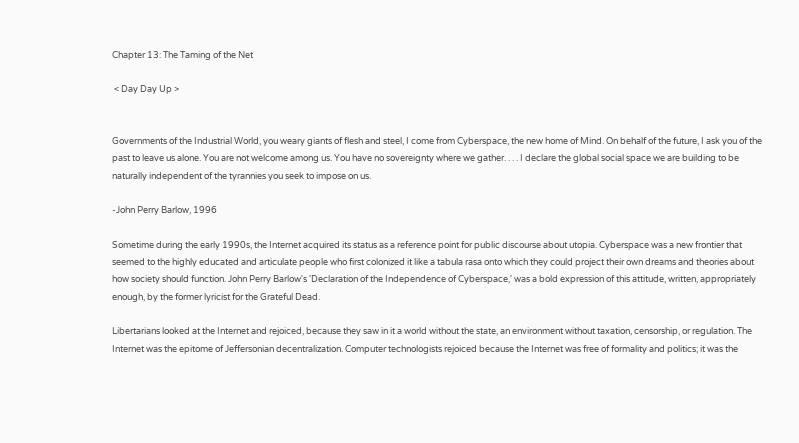Chapter 13: The Taming of the Net

 < Day Day Up >


Governments of the Industrial World, you weary giants of flesh and steel, I come from Cyberspace, the new home of Mind. On behalf of the future, I ask you of the past to leave us alone. You are not welcome among us. You have no sovereignty where we gather. . . . I declare the global social space we are building to be naturally independent of the tyrannies you seek to impose on us.

-John Perry Barlow, 1996

Sometime during the early 1990s, the Internet acquired its status as a reference point for public discourse about utopia. Cyberspace was a new frontier that seemed to the highly educated and articulate people who first colonized it like a tabula rasa onto which they could project their own dreams and theories about how society should function. John Perry Barlow's 'Declaration of the Independence of Cyberspace,' was a bold expression of this attitude, written, appropriately enough, by the former lyricist for the Grateful Dead.

Libertarians looked at the Internet and rejoiced, because they saw in it a world without the state, an environment without taxation, censorship, or regulation. The Internet was the epitome of Jeffersonian decentralization. Computer technologists rejoiced because the Internet was free of formality and politics; it was the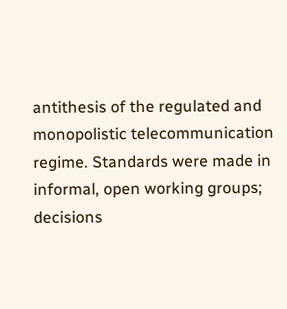antithesis of the regulated and monopolistic telecommunication regime. Standards were made in informal, open working groups; decisions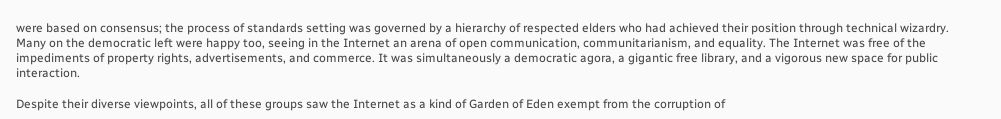were based on consensus; the process of standards setting was governed by a hierarchy of respected elders who had achieved their position through technical wizardry. Many on the democratic left were happy too, seeing in the Internet an arena of open communication, communitarianism, and equality. The Internet was free of the impediments of property rights, advertisements, and commerce. It was simultaneously a democratic agora, a gigantic free library, and a vigorous new space for public interaction.

Despite their diverse viewpoints, all of these groups saw the Internet as a kind of Garden of Eden exempt from the corruption of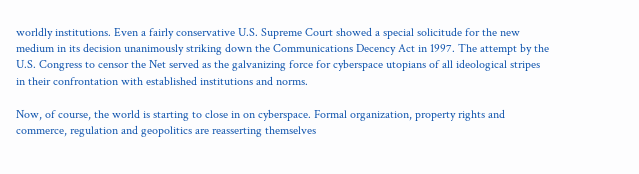worldly institutions. Even a fairly conservative U.S. Supreme Court showed a special solicitude for the new medium in its decision unanimously striking down the Communications Decency Act in 1997. The attempt by the U.S. Congress to censor the Net served as the galvanizing force for cyberspace utopians of all ideological stripes in their confrontation with established institutions and norms.

Now, of course, the world is starting to close in on cyberspace. Formal organization, property rights and commerce, regulation and geopolitics are reasserting themselves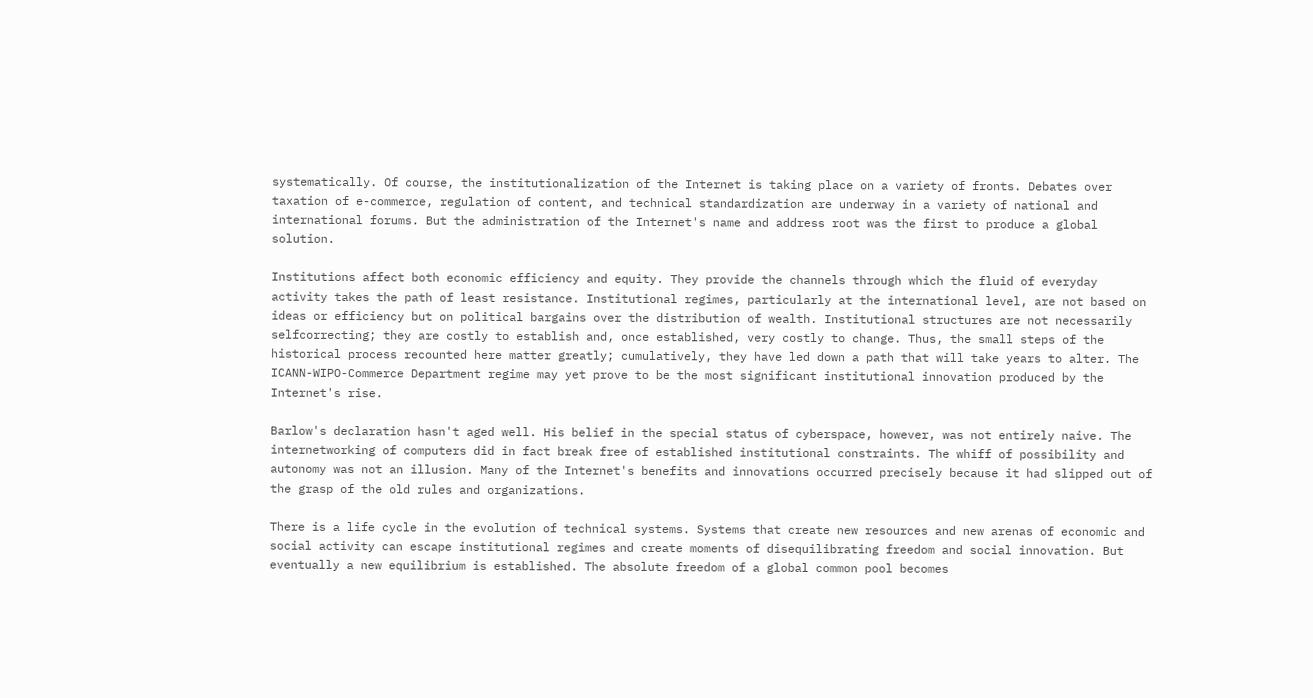systematically. Of course, the institutionalization of the Internet is taking place on a variety of fronts. Debates over taxation of e-commerce, regulation of content, and technical standardization are underway in a variety of national and international forums. But the administration of the Internet's name and address root was the first to produce a global solution.

Institutions affect both economic efficiency and equity. They provide the channels through which the fluid of everyday activity takes the path of least resistance. Institutional regimes, particularly at the international level, are not based on ideas or efficiency but on political bargains over the distribution of wealth. Institutional structures are not necessarily selfcorrecting; they are costly to establish and, once established, very costly to change. Thus, the small steps of the historical process recounted here matter greatly; cumulatively, they have led down a path that will take years to alter. The ICANN-WIPO-Commerce Department regime may yet prove to be the most significant institutional innovation produced by the Internet's rise.

Barlow's declaration hasn't aged well. His belief in the special status of cyberspace, however, was not entirely naive. The internetworking of computers did in fact break free of established institutional constraints. The whiff of possibility and autonomy was not an illusion. Many of the Internet's benefits and innovations occurred precisely because it had slipped out of the grasp of the old rules and organizations.

There is a life cycle in the evolution of technical systems. Systems that create new resources and new arenas of economic and social activity can escape institutional regimes and create moments of disequilibrating freedom and social innovation. But eventually a new equilibrium is established. The absolute freedom of a global common pool becomes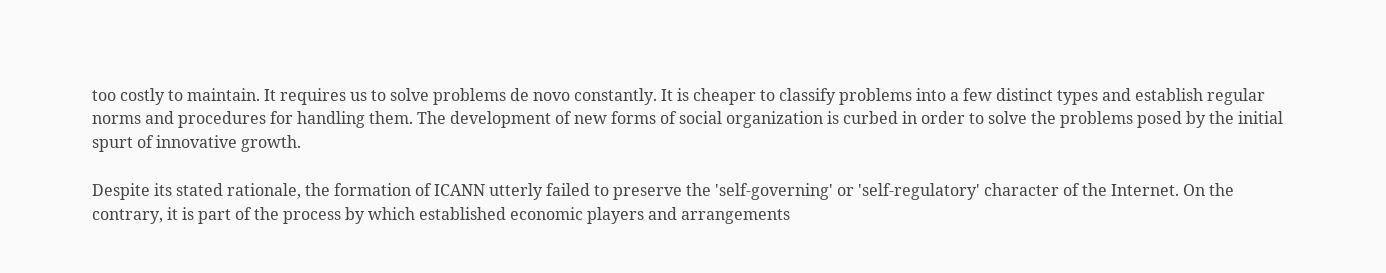too costly to maintain. It requires us to solve problems de novo constantly. It is cheaper to classify problems into a few distinct types and establish regular norms and procedures for handling them. The development of new forms of social organization is curbed in order to solve the problems posed by the initial spurt of innovative growth.

Despite its stated rationale, the formation of ICANN utterly failed to preserve the 'self-governing' or 'self-regulatory' character of the Internet. On the contrary, it is part of the process by which established economic players and arrangements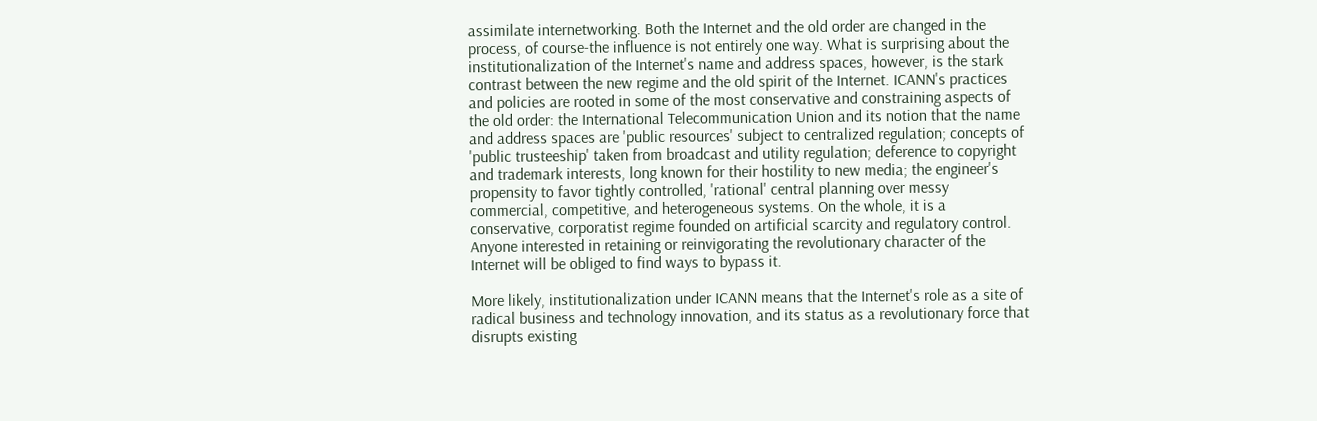assimilate internetworking. Both the Internet and the old order are changed in the process, of course-the influence is not entirely one way. What is surprising about the institutionalization of the Internet's name and address spaces, however, is the stark contrast between the new regime and the old spirit of the Internet. ICANN's practices and policies are rooted in some of the most conservative and constraining aspects of the old order: the International Telecommunication Union and its notion that the name and address spaces are 'public resources' subject to centralized regulation; concepts of 'public trusteeship' taken from broadcast and utility regulation; deference to copyright and trademark interests, long known for their hostility to new media; the engineer's propensity to favor tightly controlled, 'rational' central planning over messy commercial, competitive, and heterogeneous systems. On the whole, it is a conservative, corporatist regime founded on artificial scarcity and regulatory control. Anyone interested in retaining or reinvigorating the revolutionary character of the Internet will be obliged to find ways to bypass it.

More likely, institutionalization under ICANN means that the Internet's role as a site of radical business and technology innovation, and its status as a revolutionary force that disrupts existing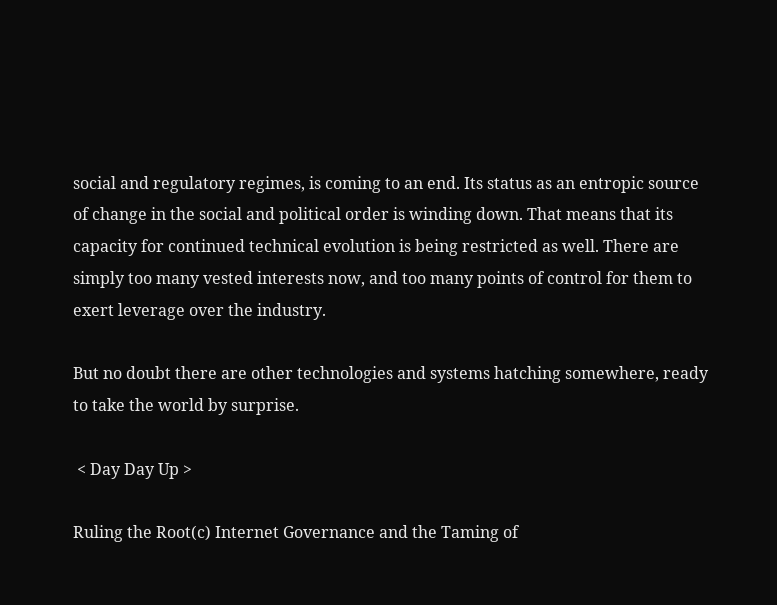social and regulatory regimes, is coming to an end. Its status as an entropic source of change in the social and political order is winding down. That means that its capacity for continued technical evolution is being restricted as well. There are simply too many vested interests now, and too many points of control for them to exert leverage over the industry.

But no doubt there are other technologies and systems hatching somewhere, ready to take the world by surprise.

 < Day Day Up >

Ruling the Root(c) Internet Governance and the Taming of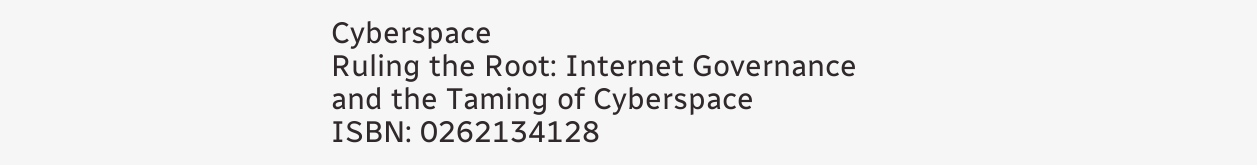Cyberspace
Ruling the Root: Internet Governance and the Taming of Cyberspace
ISBN: 0262134128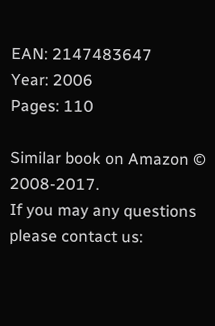EAN: 2147483647
Year: 2006
Pages: 110

Similar book on Amazon © 2008-2017.
If you may any questions please contact us: